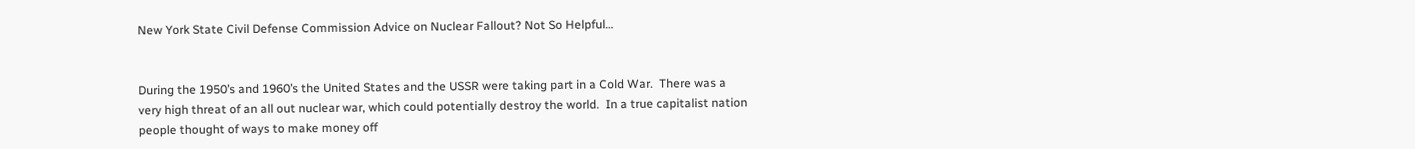New York State Civil Defense Commission Advice on Nuclear Fallout? Not So Helpful…


During the 1950’s and 1960’s the United States and the USSR were taking part in a Cold War.  There was a very high threat of an all out nuclear war, which could potentially destroy the world.  In a true capitalist nation people thought of ways to make money off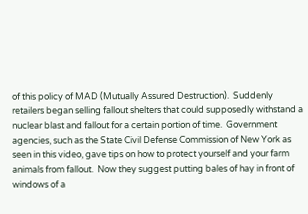of this policy of MAD (Mutually Assured Destruction).  Suddenly retailers began selling fallout shelters that could supposedly withstand a nuclear blast and fallout for a certain portion of time.  Government agencies, such as the State Civil Defense Commission of New York as seen in this video, gave tips on how to protect yourself and your farm animals from fallout.  Now they suggest putting bales of hay in front of windows of a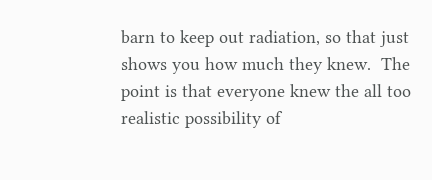barn to keep out radiation, so that just shows you how much they knew.  The point is that everyone knew the all too realistic possibility of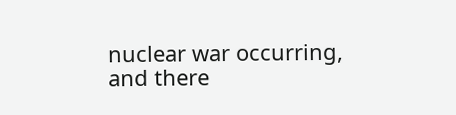nuclear war occurring, and there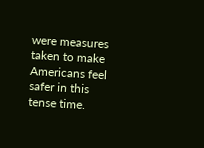were measures taken to make Americans feel safer in this tense time.